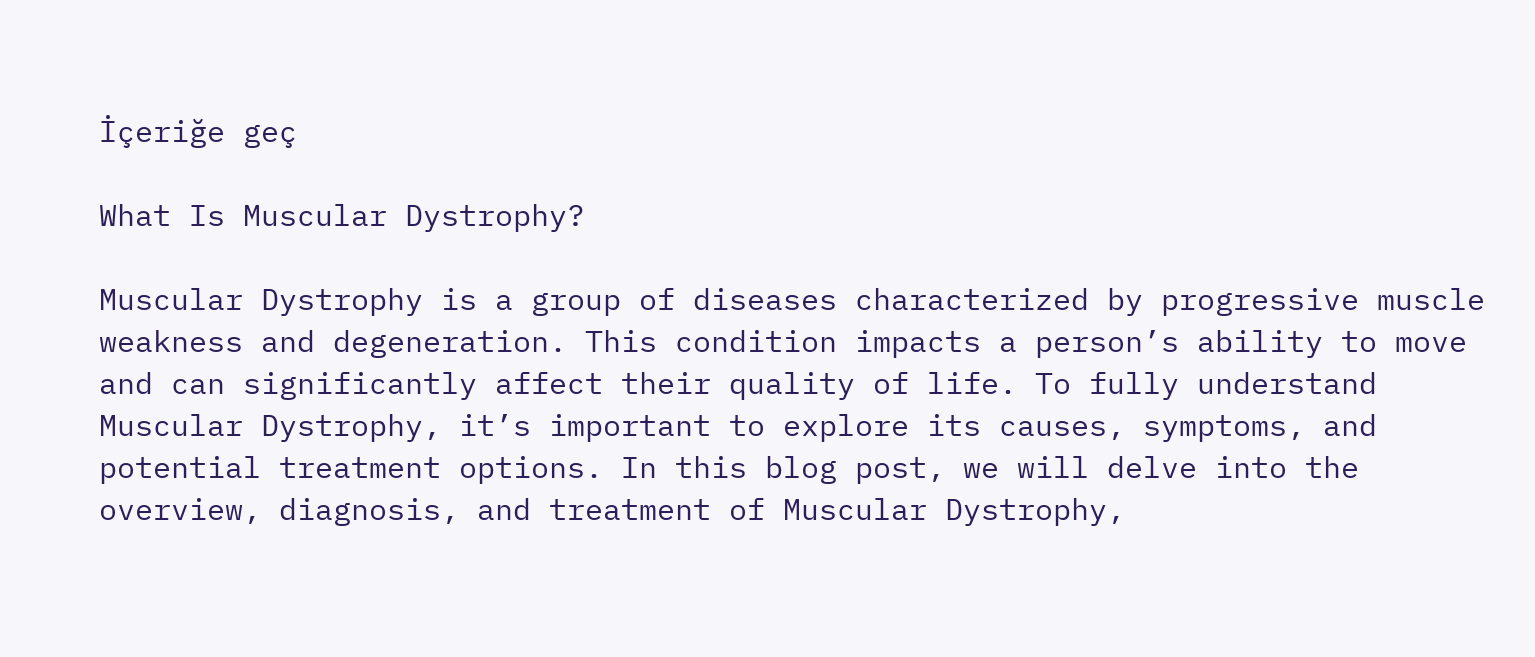İçeriğe geç

What Is Muscular Dystrophy?

Muscular Dystrophy is a group of diseases characterized by progressive muscle weakness and degeneration. This condition impacts a person’s ability to move and can significantly affect their quality of life. To fully understand Muscular Dystrophy, it’s important to explore its causes, symptoms, and potential treatment options. In this blog post, we will delve into the overview, diagnosis, and treatment of Muscular Dystrophy,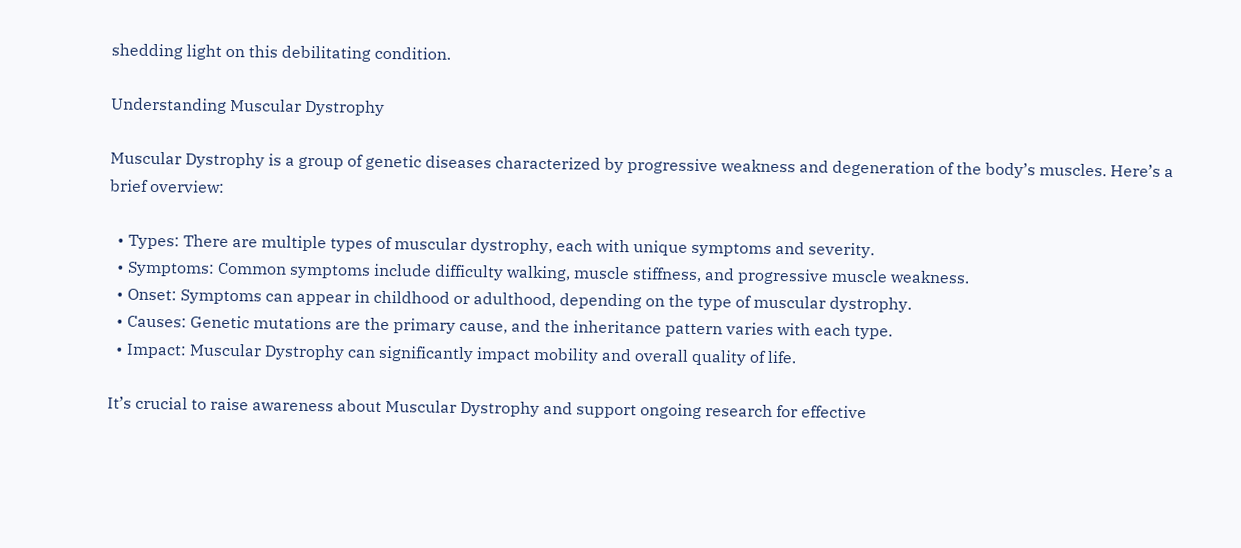shedding light on this debilitating condition.

Understanding Muscular Dystrophy

Muscular Dystrophy is a group of genetic diseases characterized by progressive weakness and degeneration of the body’s muscles. Here’s a brief overview:

  • Types: There are multiple types of muscular dystrophy, each with unique symptoms and severity.
  • Symptoms: Common symptoms include difficulty walking, muscle stiffness, and progressive muscle weakness.
  • Onset: Symptoms can appear in childhood or adulthood, depending on the type of muscular dystrophy.
  • Causes: Genetic mutations are the primary cause, and the inheritance pattern varies with each type.
  • Impact: Muscular Dystrophy can significantly impact mobility and overall quality of life.

It’s crucial to raise awareness about Muscular Dystrophy and support ongoing research for effective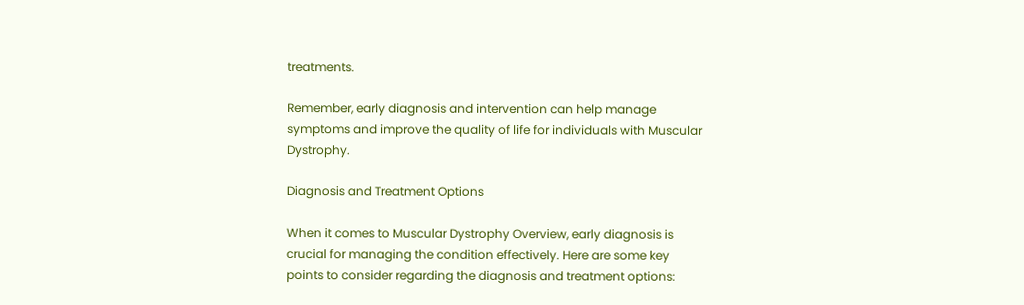treatments.

Remember, early diagnosis and intervention can help manage symptoms and improve the quality of life for individuals with Muscular Dystrophy.

Diagnosis and Treatment Options

When it comes to Muscular Dystrophy Overview, early diagnosis is crucial for managing the condition effectively. Here are some key points to consider regarding the diagnosis and treatment options: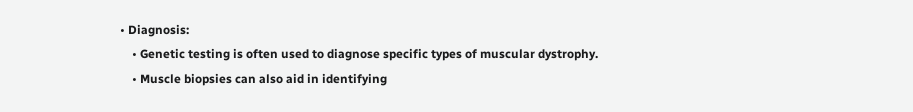• Diagnosis:
    • Genetic testing is often used to diagnose specific types of muscular dystrophy.
    • Muscle biopsies can also aid in identifying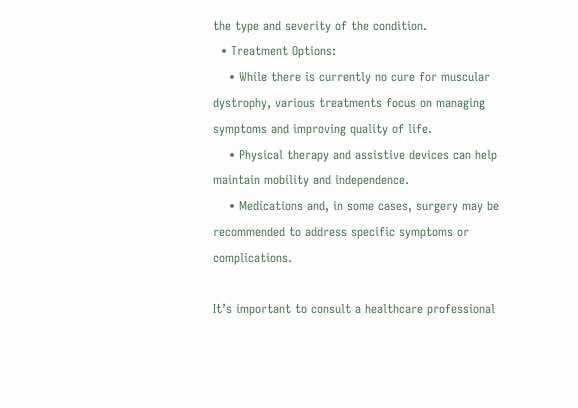the type and severity of the condition.
  • Treatment Options:
    • While there is currently no cure for muscular dystrophy, various treatments focus on managing symptoms and improving quality of life.
    • Physical therapy and assistive devices can help maintain mobility and independence.
    • Medications and, in some cases, surgery may be recommended to address specific symptoms or complications.

It’s important to consult a healthcare professional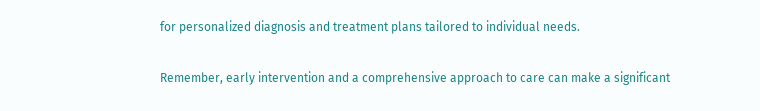for personalized diagnosis and treatment plans tailored to individual needs.

Remember, early intervention and a comprehensive approach to care can make a significant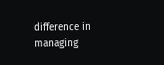difference in managing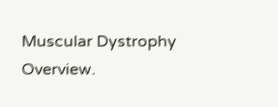Muscular Dystrophy Overview.